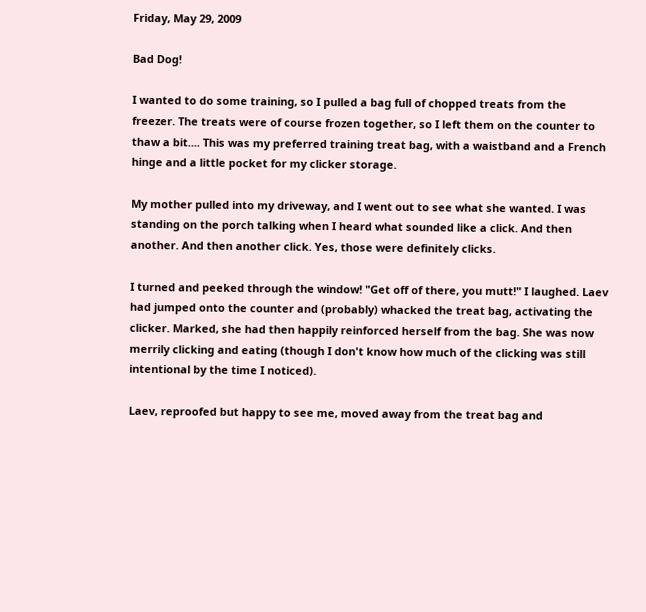Friday, May 29, 2009

Bad Dog!

I wanted to do some training, so I pulled a bag full of chopped treats from the freezer. The treats were of course frozen together, so I left them on the counter to thaw a bit.... This was my preferred training treat bag, with a waistband and a French hinge and a little pocket for my clicker storage.

My mother pulled into my driveway, and I went out to see what she wanted. I was standing on the porch talking when I heard what sounded like a click. And then another. And then another click. Yes, those were definitely clicks.

I turned and peeked through the window! "Get off of there, you mutt!" I laughed. Laev had jumped onto the counter and (probably) whacked the treat bag, activating the clicker. Marked, she had then happily reinforced herself from the bag. She was now merrily clicking and eating (though I don't know how much of the clicking was still intentional by the time I noticed).

Laev, reproofed but happy to see me, moved away from the treat bag and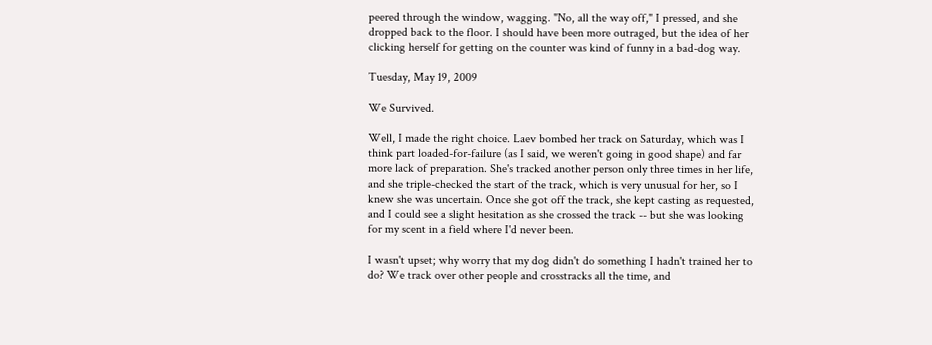peered through the window, wagging. "No, all the way off," I pressed, and she dropped back to the floor. I should have been more outraged, but the idea of her clicking herself for getting on the counter was kind of funny in a bad-dog way.

Tuesday, May 19, 2009

We Survived.

Well, I made the right choice. Laev bombed her track on Saturday, which was I think part loaded-for-failure (as I said, we weren't going in good shape) and far more lack of preparation. She's tracked another person only three times in her life, and she triple-checked the start of the track, which is very unusual for her, so I knew she was uncertain. Once she got off the track, she kept casting as requested, and I could see a slight hesitation as she crossed the track -- but she was looking for my scent in a field where I'd never been.

I wasn't upset; why worry that my dog didn't do something I hadn't trained her to do? We track over other people and crosstracks all the time, and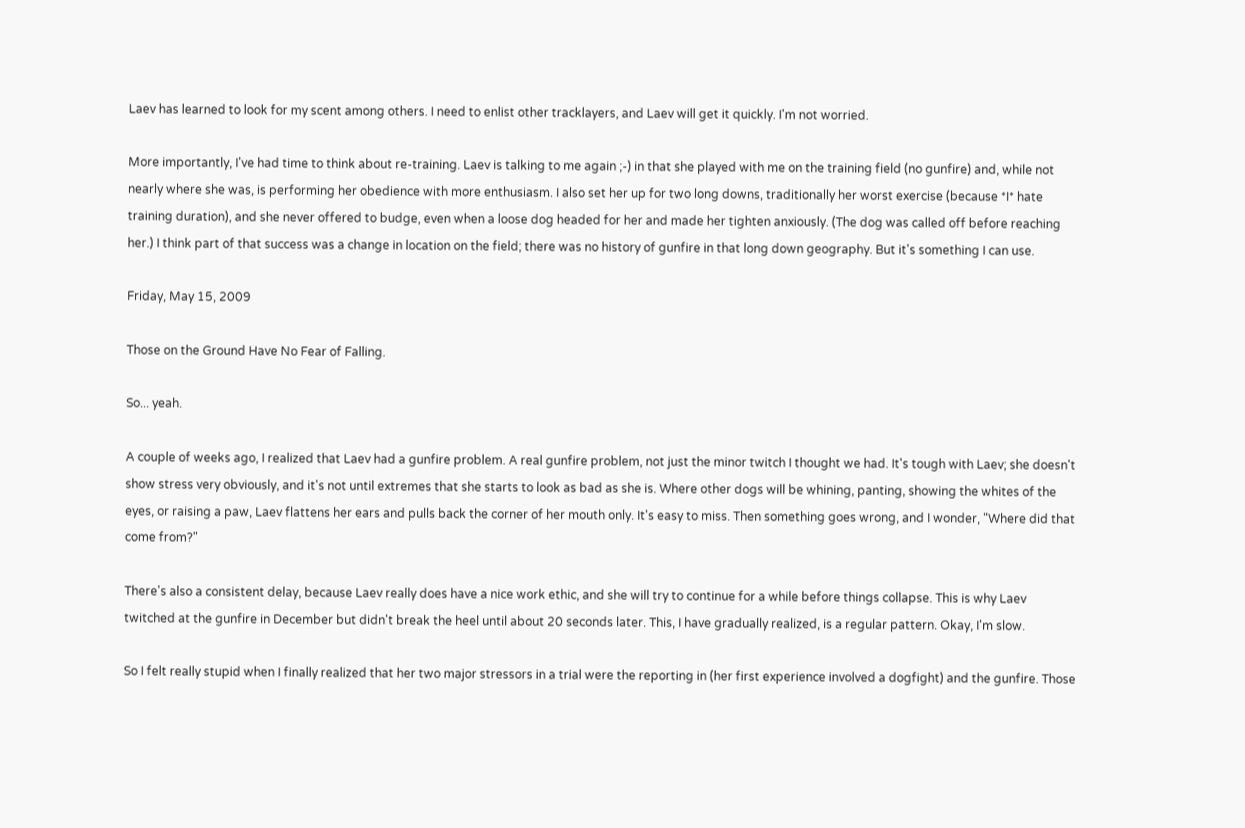Laev has learned to look for my scent among others. I need to enlist other tracklayers, and Laev will get it quickly. I'm not worried.

More importantly, I've had time to think about re-training. Laev is talking to me again ;-) in that she played with me on the training field (no gunfire) and, while not nearly where she was, is performing her obedience with more enthusiasm. I also set her up for two long downs, traditionally her worst exercise (because *I* hate training duration), and she never offered to budge, even when a loose dog headed for her and made her tighten anxiously. (The dog was called off before reaching her.) I think part of that success was a change in location on the field; there was no history of gunfire in that long down geography. But it's something I can use.

Friday, May 15, 2009

Those on the Ground Have No Fear of Falling.

So... yeah.

A couple of weeks ago, I realized that Laev had a gunfire problem. A real gunfire problem, not just the minor twitch I thought we had. It's tough with Laev; she doesn't show stress very obviously, and it's not until extremes that she starts to look as bad as she is. Where other dogs will be whining, panting, showing the whites of the eyes, or raising a paw, Laev flattens her ears and pulls back the corner of her mouth only. It's easy to miss. Then something goes wrong, and I wonder, "Where did that come from?"

There's also a consistent delay, because Laev really does have a nice work ethic, and she will try to continue for a while before things collapse. This is why Laev twitched at the gunfire in December but didn't break the heel until about 20 seconds later. This, I have gradually realized, is a regular pattern. Okay, I'm slow.

So I felt really stupid when I finally realized that her two major stressors in a trial were the reporting in (her first experience involved a dogfight) and the gunfire. Those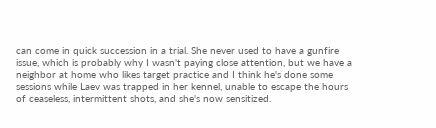can come in quick succession in a trial. She never used to have a gunfire issue, which is probably why I wasn't paying close attention, but we have a neighbor at home who likes target practice and I think he's done some sessions while Laev was trapped in her kennel, unable to escape the hours of ceaseless, intermittent shots, and she's now sensitized.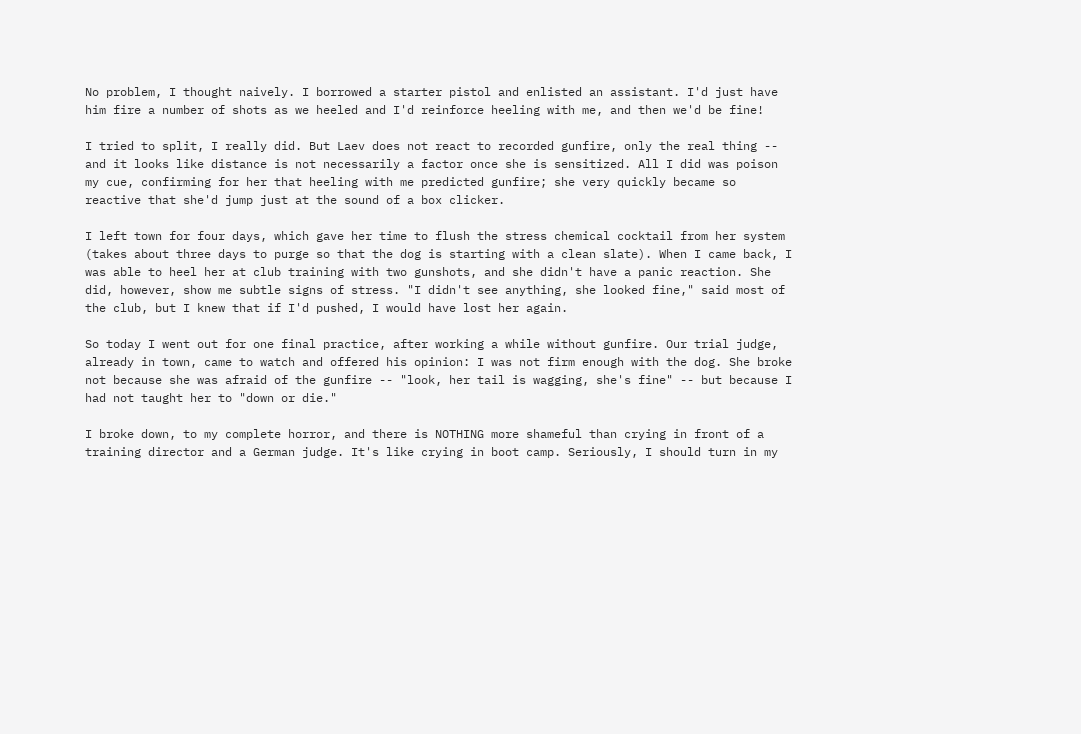No problem, I thought naively. I borrowed a starter pistol and enlisted an assistant. I'd just have him fire a number of shots as we heeled and I'd reinforce heeling with me, and then we'd be fine!

I tried to split, I really did. But Laev does not react to recorded gunfire, only the real thing -- and it looks like distance is not necessarily a factor once she is sensitized. All I did was poison my cue, confirming for her that heeling with me predicted gunfire; she very quickly became so reactive that she'd jump just at the sound of a box clicker.

I left town for four days, which gave her time to flush the stress chemical cocktail from her system (takes about three days to purge so that the dog is starting with a clean slate). When I came back, I was able to heel her at club training with two gunshots, and she didn't have a panic reaction. She did, however, show me subtle signs of stress. "I didn't see anything, she looked fine," said most of the club, but I knew that if I'd pushed, I would have lost her again.

So today I went out for one final practice, after working a while without gunfire. Our trial judge, already in town, came to watch and offered his opinion: I was not firm enough with the dog. She broke not because she was afraid of the gunfire -- "look, her tail is wagging, she's fine" -- but because I had not taught her to "down or die."

I broke down, to my complete horror, and there is NOTHING more shameful than crying in front of a training director and a German judge. It's like crying in boot camp. Seriously, I should turn in my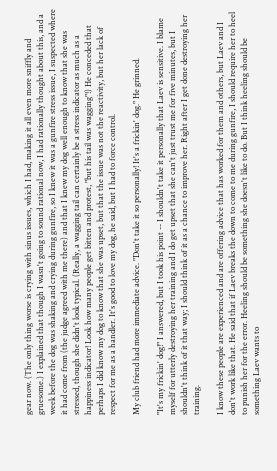gear now. (The only thing worse is crying with sinus issues, which I had, making it all even more sniffly and gruesome.) I explained that though I wasn't going to sound rational now, I had rationally thought about this, and a week before the dog was shaking and crying during gunfire, so I knew it was a gunfire stress issue, I suspected where it had come from (the judge agreed with me there) and that I knew my dog well enough to know that she was stressed, though she didn't look typical. (Really, a wagging tail can certainly be a stress indicator as much as a happiness indicator! Look how many people get bitten and protest, "but his tail was wagging"!) He conceded that perhaps I did know my dog to know that she was upset, but that the issue was not the reactivity, but her lack of respect for me as a handler. It's good to love my dog, he said, but I had to force control.

My club friend had more immediate advice. "Don't take it so personally! It's a frickin' dog." He grinned.

"It's my frickin' dog!" I answered, but I took his point -- I shouldn't take it personally that Laev is sensitive. I blame myself for utterly destroying her training and I do get upset that she can't just trust me for five minutes, but I shouldn't think of it that way; I should think of it as a chance to improve her. Right after I get done destroying her training.

I know these people are experienced and are offering advice that has worked for them and others, but Laev and I don't work like that. He said that if Laev breaks the down to come to me during gunfire, I should require her to heel to punish her for the error. Heeling should be something she doesn't like to do. But I think heeling should be something Laev wants to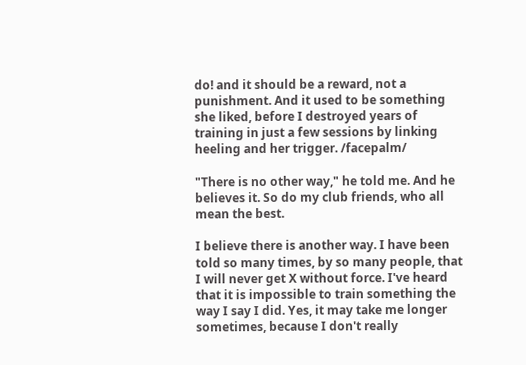do! and it should be a reward, not a punishment. And it used to be something she liked, before I destroyed years of training in just a few sessions by linking heeling and her trigger. /facepalm/

"There is no other way," he told me. And he believes it. So do my club friends, who all mean the best.

I believe there is another way. I have been told so many times, by so many people, that I will never get X without force. I've heard that it is impossible to train something the way I say I did. Yes, it may take me longer sometimes, because I don't really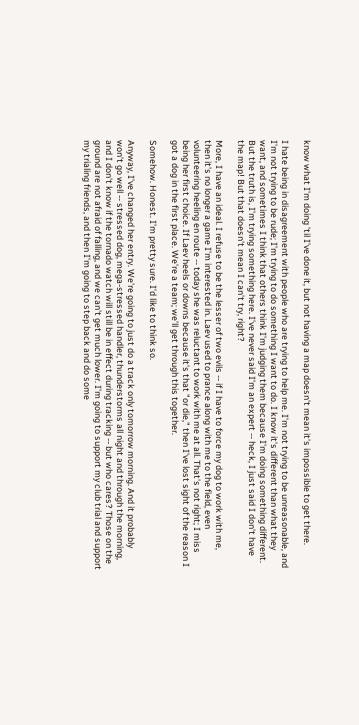know what I'm doing 'til I've done it, but not having a map doesn't mean it's impossible to get there.

I hate being in disagreement with people who are trying to help me. I'm not trying to be unreasonable, and I'm not trying to be rude; I'm trying to do something I want to do. I know it's different than what they want, and sometimes I think that others think I'm judging them because I'm doing something different. But the truth is, I'm trying something here. I've never said I'm an expert -- heck, I just said I don't have the map! But that doesn't mean I can't try, right?

More, I have an ideal. I refuse to be the lesser of two evils -- if I have to force my dog to work with me, then it's no longer a game I'm interested in. Laev used to prance along with me to the field, even volunteering heeling en route -- today she was reluctant to work with me at all. That's not right; I miss being her first choice. If Laev heels or downs because it's that "or die," then I've lost sight of the reason I got a dog in the first place. We're a team; we'll get through this together.

Somehow. Honest. I'm pretty sure. I'd like to think so.

Anyway, I've changed her entry. We're going to just do a track only tomorrow morning. And it probably won't go well -- stressed dog, mega-stressed handler, thunderstorms all night and through the morning, and I don't know if the tornado watch will still be in effect during tracking -- but who cares? Those on the ground are not afraid of falling, and we can't get much lower. I'm going to support my club trial and support my trialing friends, and then I'm going to step back and do some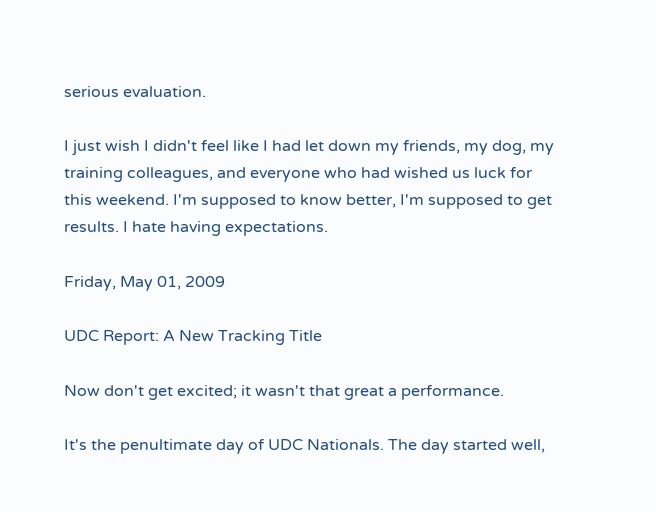serious evaluation.

I just wish I didn't feel like I had let down my friends, my dog, my training colleagues, and everyone who had wished us luck for this weekend. I'm supposed to know better, I'm supposed to get results. I hate having expectations.

Friday, May 01, 2009

UDC Report: A New Tracking Title

Now don't get excited; it wasn't that great a performance.

It's the penultimate day of UDC Nationals. The day started well,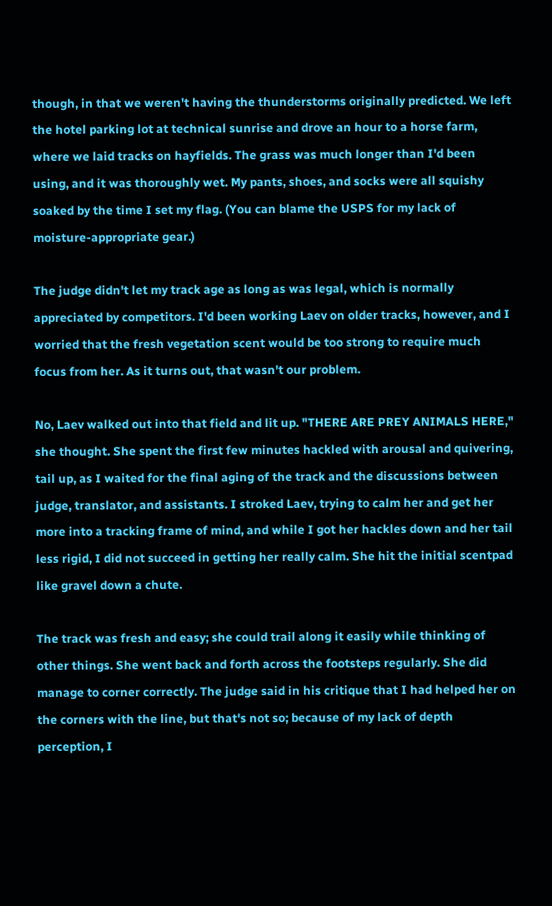though, in that we weren't having the thunderstorms originally predicted. We left the hotel parking lot at technical sunrise and drove an hour to a horse farm, where we laid tracks on hayfields. The grass was much longer than I'd been using, and it was thoroughly wet. My pants, shoes, and socks were all squishy soaked by the time I set my flag. (You can blame the USPS for my lack of moisture-appropriate gear.)

The judge didn't let my track age as long as was legal, which is normally appreciated by competitors. I'd been working Laev on older tracks, however, and I worried that the fresh vegetation scent would be too strong to require much focus from her. As it turns out, that wasn't our problem.

No, Laev walked out into that field and lit up. "THERE ARE PREY ANIMALS HERE," she thought. She spent the first few minutes hackled with arousal and quivering, tail up, as I waited for the final aging of the track and the discussions between judge, translator, and assistants. I stroked Laev, trying to calm her and get her more into a tracking frame of mind, and while I got her hackles down and her tail less rigid, I did not succeed in getting her really calm. She hit the initial scentpad like gravel down a chute.

The track was fresh and easy; she could trail along it easily while thinking of other things. She went back and forth across the footsteps regularly. She did manage to corner correctly. The judge said in his critique that I had helped her on the corners with the line, but that's not so; because of my lack of depth perception, I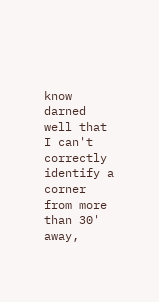know darned well that I can't correctly identify a corner from more than 30' away,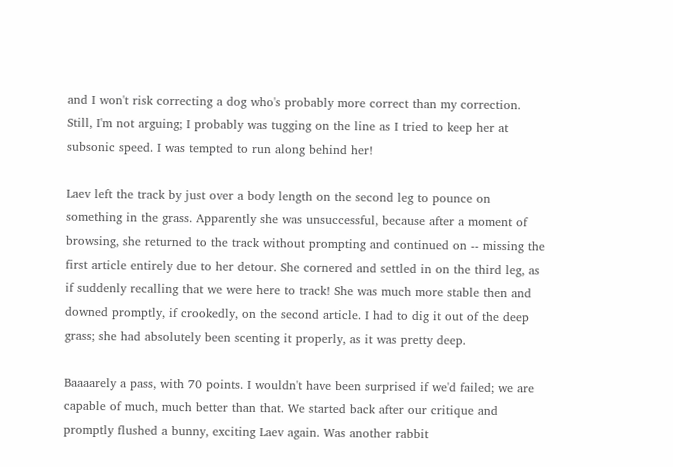and I won't risk correcting a dog who's probably more correct than my correction. Still, I'm not arguing; I probably was tugging on the line as I tried to keep her at subsonic speed. I was tempted to run along behind her!

Laev left the track by just over a body length on the second leg to pounce on something in the grass. Apparently she was unsuccessful, because after a moment of browsing, she returned to the track without prompting and continued on -- missing the first article entirely due to her detour. She cornered and settled in on the third leg, as if suddenly recalling that we were here to track! She was much more stable then and downed promptly, if crookedly, on the second article. I had to dig it out of the deep grass; she had absolutely been scenting it properly, as it was pretty deep.

Baaaarely a pass, with 70 points. I wouldn't have been surprised if we'd failed; we are capable of much, much better than that. We started back after our critique and promptly flushed a bunny, exciting Laev again. Was another rabbit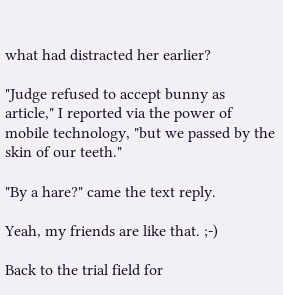what had distracted her earlier?

"Judge refused to accept bunny as article," I reported via the power of mobile technology, "but we passed by the skin of our teeth."

"By a hare?" came the text reply.

Yeah, my friends are like that. ;-)

Back to the trial field for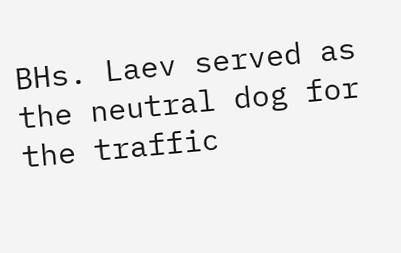BHs. Laev served as the neutral dog for the traffic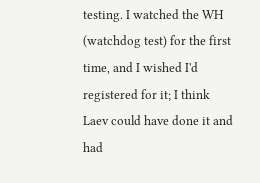testing. I watched the WH (watchdog test) for the first time, and I wished I'd registered for it; I think Laev could have done it and had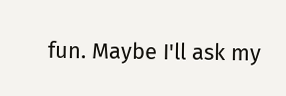fun. Maybe I'll ask my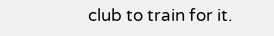club to train for it.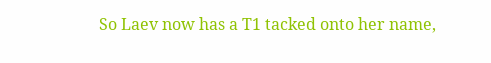So Laev now has a T1 tacked onto her name,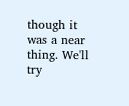though it was a near thing. We'll try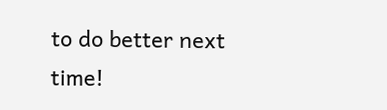to do better next time!